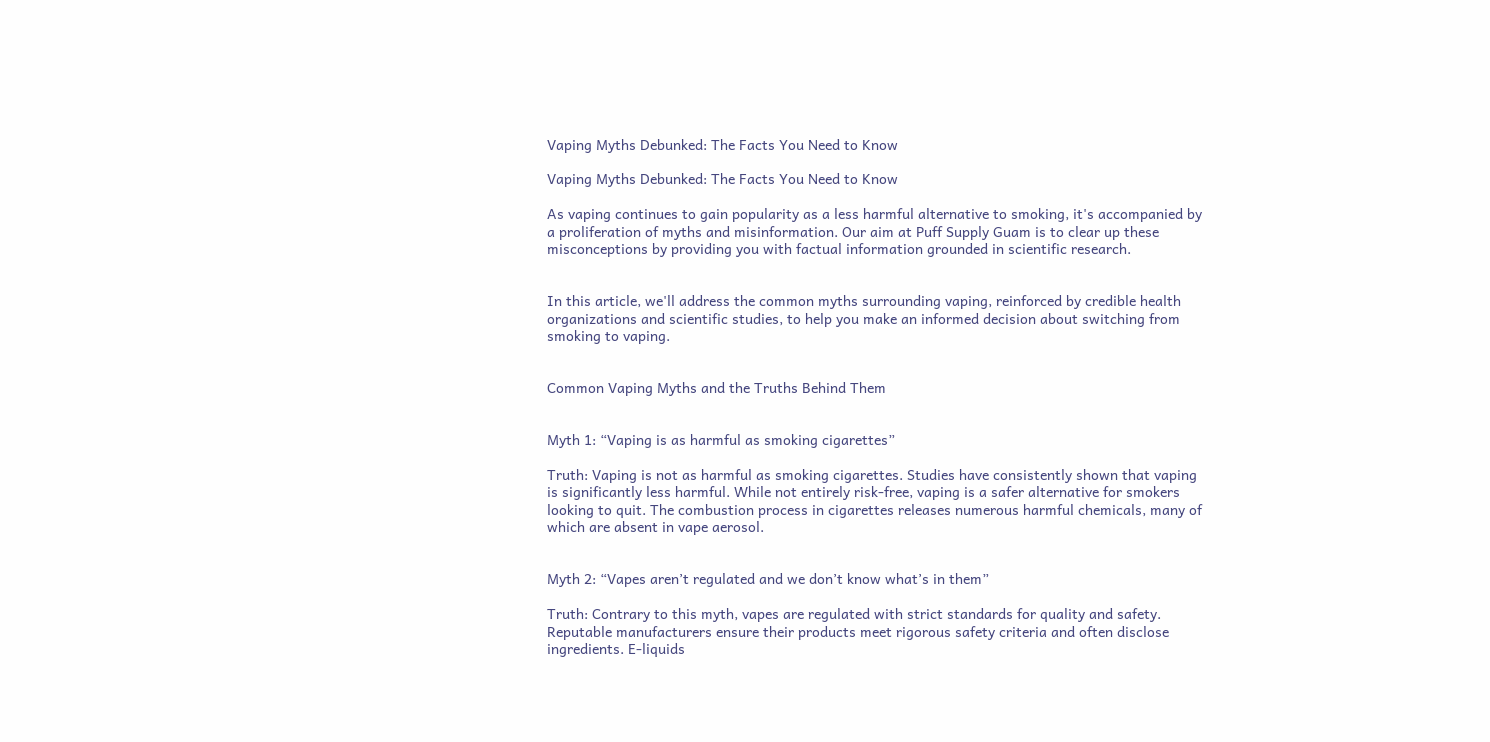Vaping Myths Debunked: The Facts You Need to Know

Vaping Myths Debunked: The Facts You Need to Know

As vaping continues to gain popularity as a less harmful alternative to smoking, it's accompanied by a proliferation of myths and misinformation. Our aim at Puff Supply Guam is to clear up these misconceptions by providing you with factual information grounded in scientific research.


In this article, we'll address the common myths surrounding vaping, reinforced by credible health organizations and scientific studies, to help you make an informed decision about switching from smoking to vaping.


Common Vaping Myths and the Truths Behind Them


Myth 1: “Vaping is as harmful as smoking cigarettes”

Truth: Vaping is not as harmful as smoking cigarettes. Studies have consistently shown that vaping is significantly less harmful. While not entirely risk-free, vaping is a safer alternative for smokers looking to quit. The combustion process in cigarettes releases numerous harmful chemicals, many of which are absent in vape aerosol.


Myth 2: “Vapes aren’t regulated and we don’t know what’s in them”

Truth: Contrary to this myth, vapes are regulated with strict standards for quality and safety. Reputable manufacturers ensure their products meet rigorous safety criteria and often disclose ingredients. E-liquids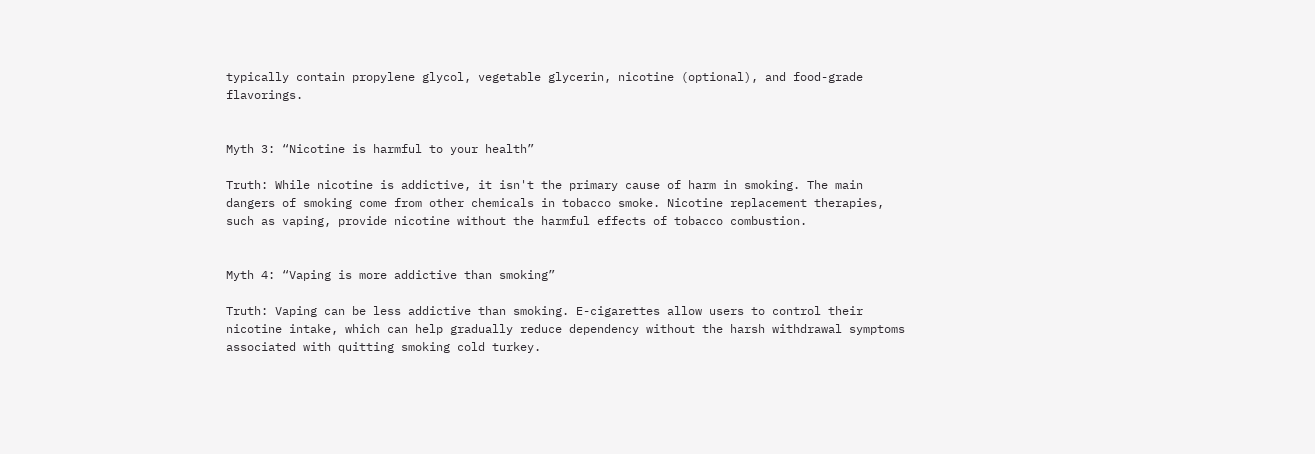typically contain propylene glycol, vegetable glycerin, nicotine (optional), and food-grade flavorings.


Myth 3: “Nicotine is harmful to your health”

Truth: While nicotine is addictive, it isn't the primary cause of harm in smoking. The main dangers of smoking come from other chemicals in tobacco smoke. Nicotine replacement therapies, such as vaping, provide nicotine without the harmful effects of tobacco combustion.


Myth 4: “Vaping is more addictive than smoking”

Truth: Vaping can be less addictive than smoking. E-cigarettes allow users to control their nicotine intake, which can help gradually reduce dependency without the harsh withdrawal symptoms associated with quitting smoking cold turkey.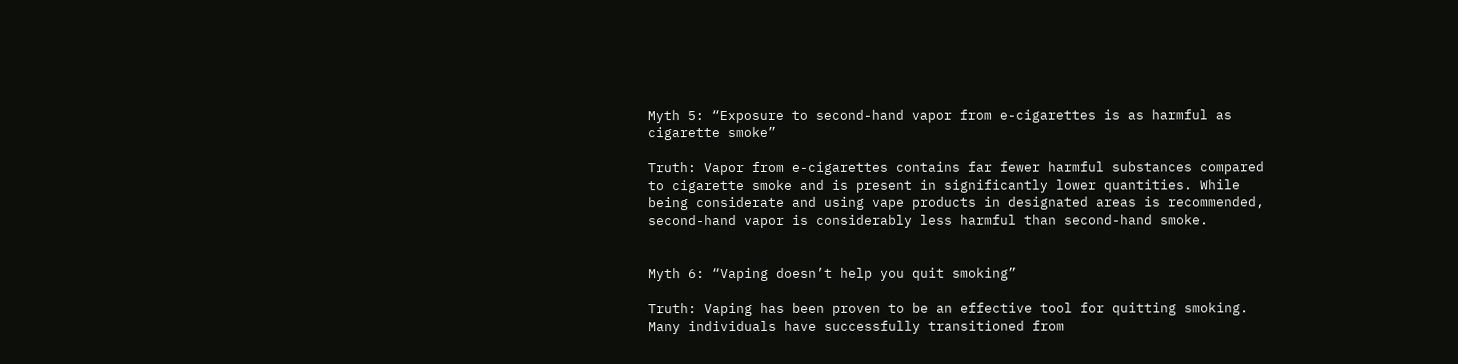Myth 5: “Exposure to second-hand vapor from e-cigarettes is as harmful as cigarette smoke”

Truth: Vapor from e-cigarettes contains far fewer harmful substances compared to cigarette smoke and is present in significantly lower quantities. While being considerate and using vape products in designated areas is recommended, second-hand vapor is considerably less harmful than second-hand smoke.


Myth 6: “Vaping doesn’t help you quit smoking”

Truth: Vaping has been proven to be an effective tool for quitting smoking. Many individuals have successfully transitioned from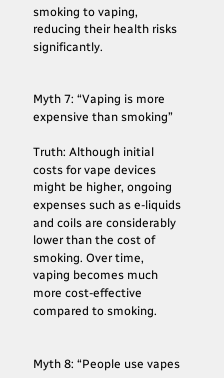smoking to vaping, reducing their health risks significantly.


Myth 7: “Vaping is more expensive than smoking”

Truth: Although initial costs for vape devices might be higher, ongoing expenses such as e-liquids and coils are considerably lower than the cost of smoking. Over time, vaping becomes much more cost-effective compared to smoking.


Myth 8: “People use vapes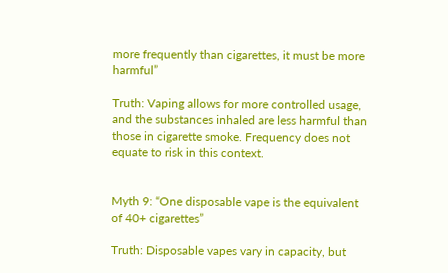more frequently than cigarettes, it must be more harmful”

Truth: Vaping allows for more controlled usage, and the substances inhaled are less harmful than those in cigarette smoke. Frequency does not equate to risk in this context.


Myth 9: “One disposable vape is the equivalent of 40+ cigarettes”

Truth: Disposable vapes vary in capacity, but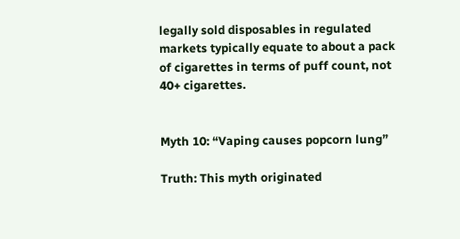legally sold disposables in regulated markets typically equate to about a pack of cigarettes in terms of puff count, not 40+ cigarettes.


Myth 10: “Vaping causes popcorn lung”

Truth: This myth originated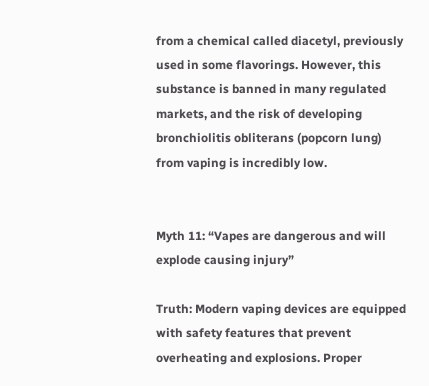from a chemical called diacetyl, previously used in some flavorings. However, this substance is banned in many regulated markets, and the risk of developing bronchiolitis obliterans (popcorn lung) from vaping is incredibly low.


Myth 11: “Vapes are dangerous and will explode causing injury”

Truth: Modern vaping devices are equipped with safety features that prevent overheating and explosions. Proper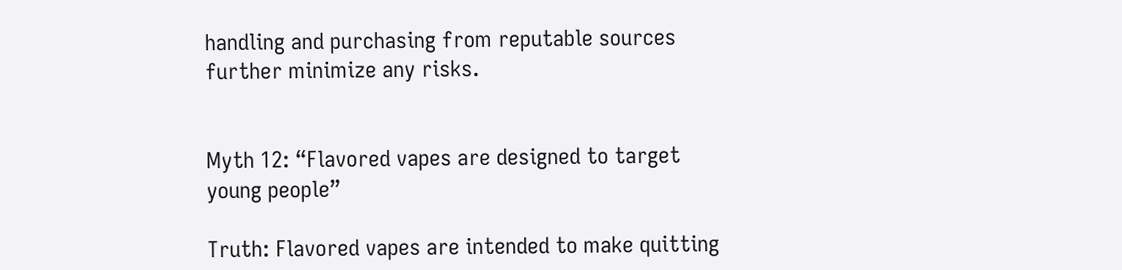handling and purchasing from reputable sources further minimize any risks.


Myth 12: “Flavored vapes are designed to target young people”

Truth: Flavored vapes are intended to make quitting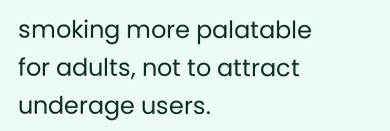smoking more palatable for adults, not to attract underage users.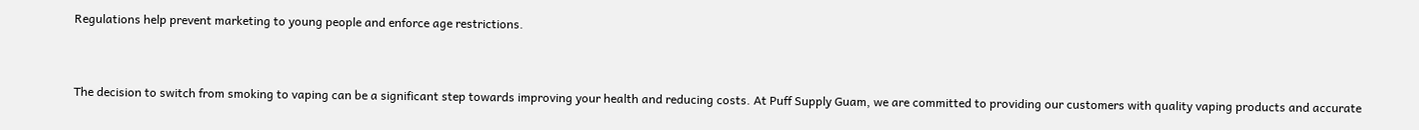Regulations help prevent marketing to young people and enforce age restrictions.


The decision to switch from smoking to vaping can be a significant step towards improving your health and reducing costs. At Puff Supply Guam, we are committed to providing our customers with quality vaping products and accurate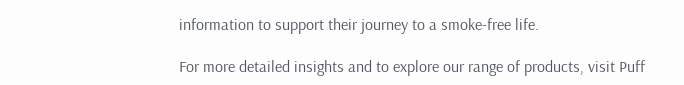information to support their journey to a smoke-free life.

For more detailed insights and to explore our range of products, visit Puff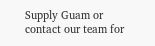Supply Guam or contact our team for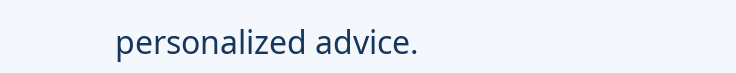personalized advice.